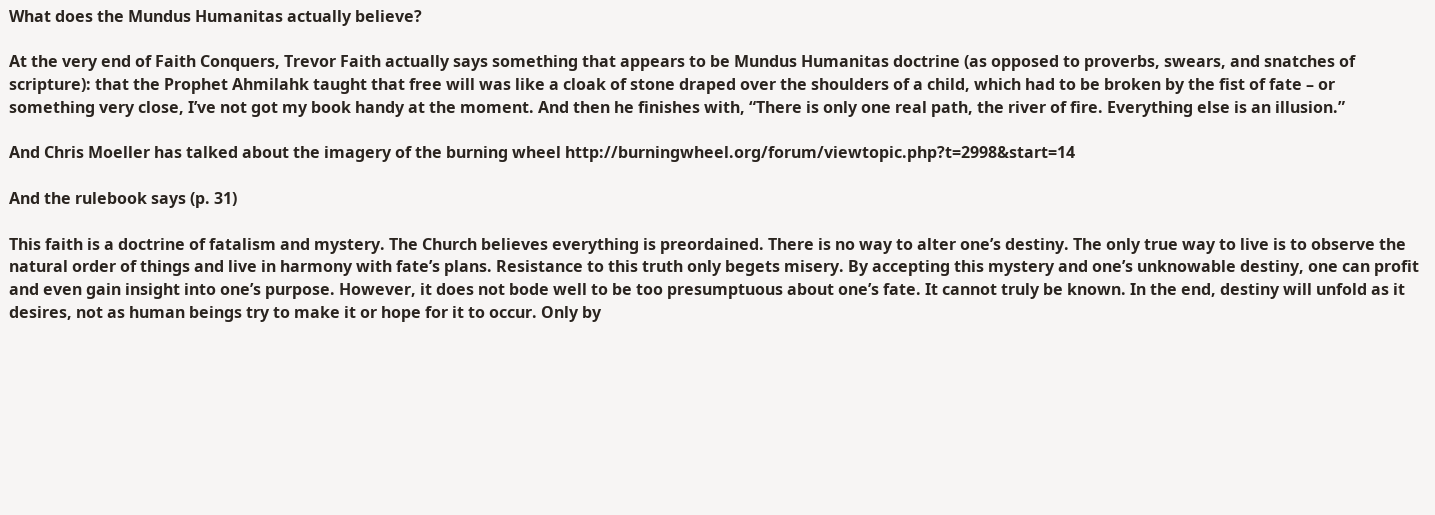What does the Mundus Humanitas actually believe?

At the very end of Faith Conquers, Trevor Faith actually says something that appears to be Mundus Humanitas doctrine (as opposed to proverbs, swears, and snatches of scripture): that the Prophet Ahmilahk taught that free will was like a cloak of stone draped over the shoulders of a child, which had to be broken by the fist of fate – or something very close, I’ve not got my book handy at the moment. And then he finishes with, “There is only one real path, the river of fire. Everything else is an illusion.”

And Chris Moeller has talked about the imagery of the burning wheel http://burningwheel.org/forum/viewtopic.php?t=2998&start=14

And the rulebook says (p. 31)

This faith is a doctrine of fatalism and mystery. The Church believes everything is preordained. There is no way to alter one’s destiny. The only true way to live is to observe the natural order of things and live in harmony with fate’s plans. Resistance to this truth only begets misery. By accepting this mystery and one’s unknowable destiny, one can profit and even gain insight into one’s purpose. However, it does not bode well to be too presumptuous about one’s fate. It cannot truly be known. In the end, destiny will unfold as it desires, not as human beings try to make it or hope for it to occur. Only by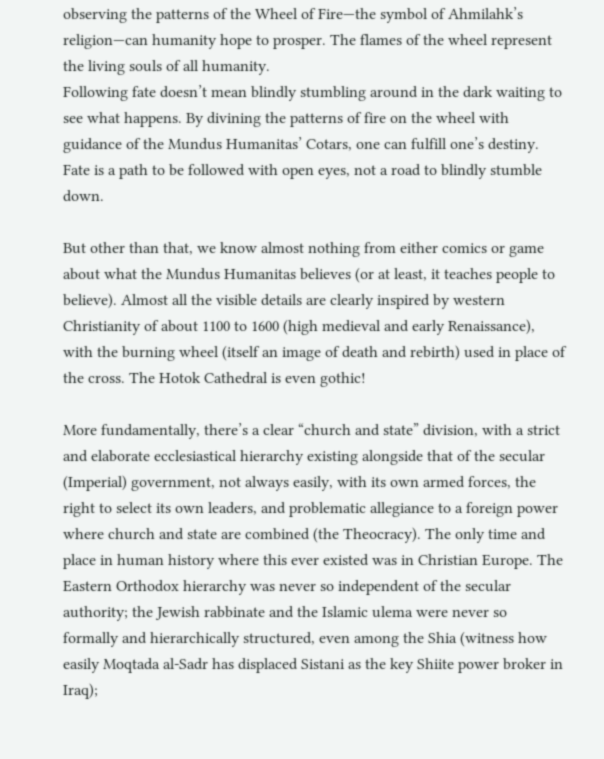observing the patterns of the Wheel of Fire—the symbol of Ahmilahk’s religion—can humanity hope to prosper. The flames of the wheel represent the living souls of all humanity.
Following fate doesn’t mean blindly stumbling around in the dark waiting to see what happens. By divining the patterns of fire on the wheel with guidance of the Mundus Humanitas’ Cotars, one can fulfill one’s destiny. Fate is a path to be followed with open eyes, not a road to blindly stumble down.

But other than that, we know almost nothing from either comics or game about what the Mundus Humanitas believes (or at least, it teaches people to believe). Almost all the visible details are clearly inspired by western Christianity of about 1100 to 1600 (high medieval and early Renaissance), with the burning wheel (itself an image of death and rebirth) used in place of the cross. The Hotok Cathedral is even gothic!

More fundamentally, there’s a clear “church and state” division, with a strict and elaborate ecclesiastical hierarchy existing alongside that of the secular (Imperial) government, not always easily, with its own armed forces, the right to select its own leaders, and problematic allegiance to a foreign power where church and state are combined (the Theocracy). The only time and place in human history where this ever existed was in Christian Europe. The Eastern Orthodox hierarchy was never so independent of the secular authority; the Jewish rabbinate and the Islamic ulema were never so formally and hierarchically structured, even among the Shia (witness how easily Moqtada al-Sadr has displaced Sistani as the key Shiite power broker in Iraq);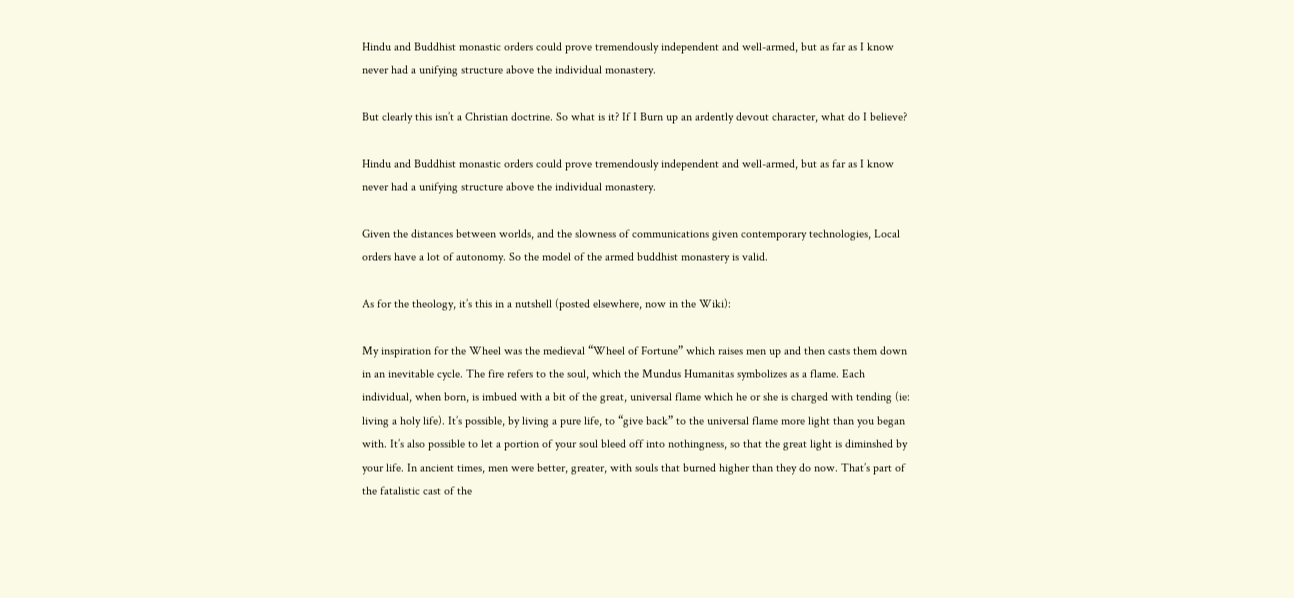Hindu and Buddhist monastic orders could prove tremendously independent and well-armed, but as far as I know never had a unifying structure above the individual monastery.

But clearly this isn’t a Christian doctrine. So what is it? If I Burn up an ardently devout character, what do I believe?

Hindu and Buddhist monastic orders could prove tremendously independent and well-armed, but as far as I know never had a unifying structure above the individual monastery.

Given the distances between worlds, and the slowness of communications given contemporary technologies, Local orders have a lot of autonomy. So the model of the armed buddhist monastery is valid.

As for the theology, it’s this in a nutshell (posted elsewhere, now in the Wiki):

My inspiration for the Wheel was the medieval “Wheel of Fortune” which raises men up and then casts them down in an inevitable cycle. The fire refers to the soul, which the Mundus Humanitas symbolizes as a flame. Each individual, when born, is imbued with a bit of the great, universal flame which he or she is charged with tending (ie: living a holy life). It’s possible, by living a pure life, to “give back” to the universal flame more light than you began with. It’s also possible to let a portion of your soul bleed off into nothingness, so that the great light is diminshed by your life. In ancient times, men were better, greater, with souls that burned higher than they do now. That’s part of the fatalistic cast of the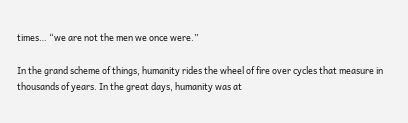times… “we are not the men we once were.”

In the grand scheme of things, humanity rides the wheel of fire over cycles that measure in thousands of years. In the great days, humanity was at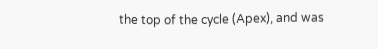the top of the cycle (Apex), and was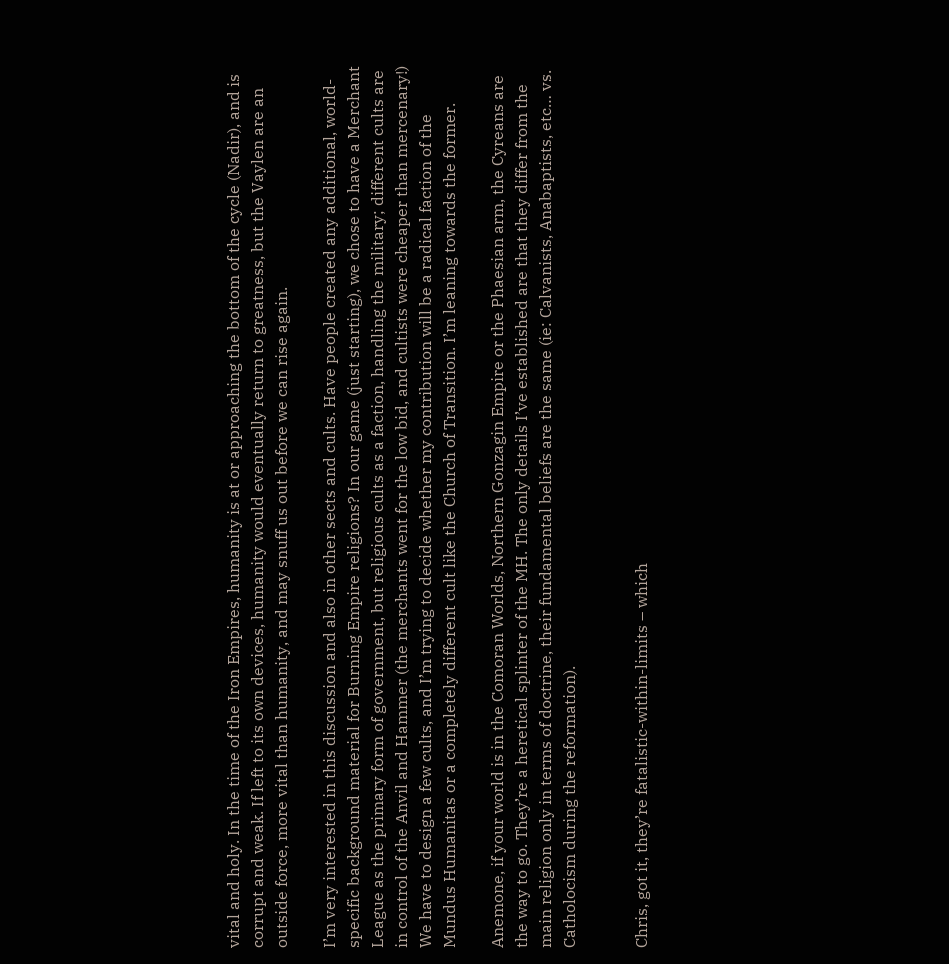vital and holy. In the time of the Iron Empires, humanity is at or approaching the bottom of the cycle (Nadir), and is corrupt and weak. If left to its own devices, humanity would eventually return to greatness, but the Vaylen are an outside force, more vital than humanity, and may snuff us out before we can rise again.

I’m very interested in this discussion and also in other sects and cults. Have people created any additional, world-specific background material for Burning Empire religions? In our game (just starting), we chose to have a Merchant League as the primary form of government, but religious cults as a faction, handling the military; different cults are in control of the Anvil and Hammer (the merchants went for the low bid, and cultists were cheaper than mercenary!) We have to design a few cults, and I’m trying to decide whether my contribution will be a radical faction of the Mundus Humanitas or a completely different cult like the Church of Transition. I’m leaning towards the former.

Anemone, if your world is in the Comoran Worlds, Northern Gonzagin Empire or the Phaesian arm, the Cyreans are the way to go. They’re a heretical splinter of the MH. The only details I’ve established are that they differ from the main religion only in terms of doctrine, their fundamental beliefs are the same (ie: Calvanists, Anabaptists, etc… vs. Catholocism during the reformation).


Chris, got it, they’re fatalistic-within-limits – which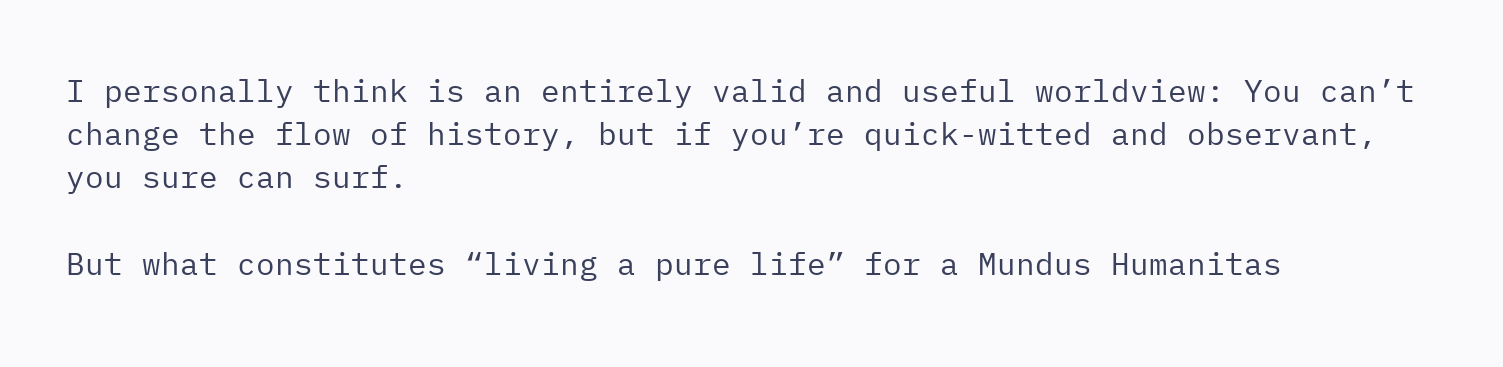I personally think is an entirely valid and useful worldview: You can’t change the flow of history, but if you’re quick-witted and observant, you sure can surf.

But what constitutes “living a pure life” for a Mundus Humanitas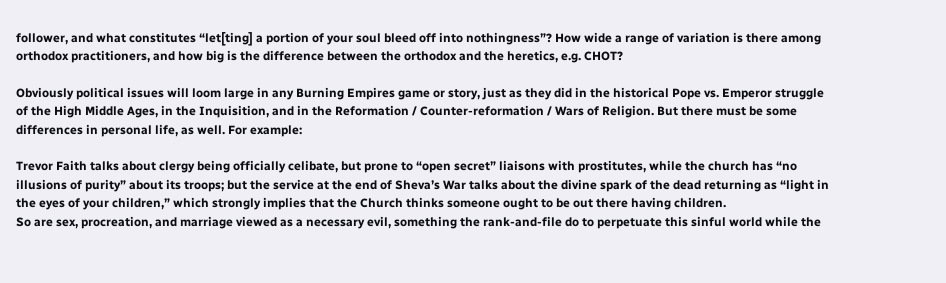follower, and what constitutes “let[ting] a portion of your soul bleed off into nothingness”? How wide a range of variation is there among orthodox practitioners, and how big is the difference between the orthodox and the heretics, e.g. CHOT?

Obviously political issues will loom large in any Burning Empires game or story, just as they did in the historical Pope vs. Emperor struggle of the High Middle Ages, in the Inquisition, and in the Reformation / Counter-reformation / Wars of Religion. But there must be some differences in personal life, as well. For example:

Trevor Faith talks about clergy being officially celibate, but prone to “open secret” liaisons with prostitutes, while the church has “no illusions of purity” about its troops; but the service at the end of Sheva’s War talks about the divine spark of the dead returning as “light in the eyes of your children,” which strongly implies that the Church thinks someone ought to be out there having children.
So are sex, procreation, and marriage viewed as a necessary evil, something the rank-and-file do to perpetuate this sinful world while the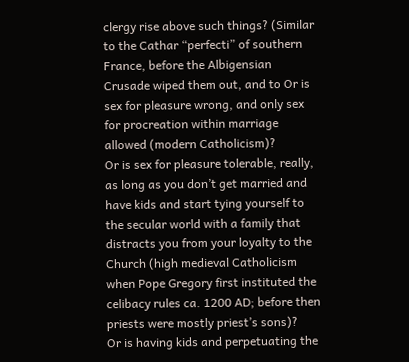clergy rise above such things? (Similar to the Cathar “perfecti” of southern France, before the Albigensian Crusade wiped them out, and to Or is sex for pleasure wrong, and only sex for procreation within marriage allowed (modern Catholicism)?
Or is sex for pleasure tolerable, really, as long as you don’t get married and have kids and start tying yourself to the secular world with a family that distracts you from your loyalty to the Church (high medieval Catholicism when Pope Gregory first instituted the celibacy rules ca. 1200 AD; before then priests were mostly priest’s sons)?
Or is having kids and perpetuating the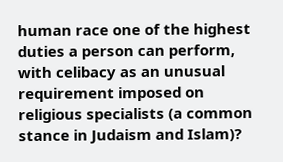human race one of the highest duties a person can perform, with celibacy as an unusual requirement imposed on religious specialists (a common stance in Judaism and Islam)?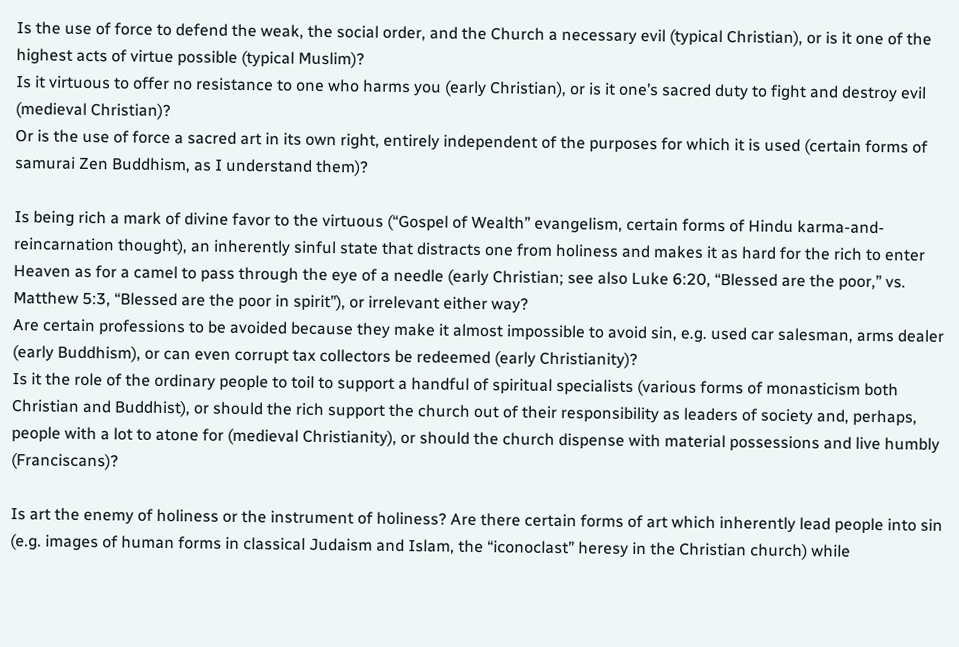Is the use of force to defend the weak, the social order, and the Church a necessary evil (typical Christian), or is it one of the highest acts of virtue possible (typical Muslim)?
Is it virtuous to offer no resistance to one who harms you (early Christian), or is it one’s sacred duty to fight and destroy evil (medieval Christian)?
Or is the use of force a sacred art in its own right, entirely independent of the purposes for which it is used (certain forms of samurai Zen Buddhism, as I understand them)?

Is being rich a mark of divine favor to the virtuous (“Gospel of Wealth” evangelism, certain forms of Hindu karma-and-reincarnation thought), an inherently sinful state that distracts one from holiness and makes it as hard for the rich to enter Heaven as for a camel to pass through the eye of a needle (early Christian; see also Luke 6:20, “Blessed are the poor,” vs. Matthew 5:3, “Blessed are the poor in spirit”), or irrelevant either way?
Are certain professions to be avoided because they make it almost impossible to avoid sin, e.g. used car salesman, arms dealer (early Buddhism), or can even corrupt tax collectors be redeemed (early Christianity)?
Is it the role of the ordinary people to toil to support a handful of spiritual specialists (various forms of monasticism both Christian and Buddhist), or should the rich support the church out of their responsibility as leaders of society and, perhaps, people with a lot to atone for (medieval Christianity), or should the church dispense with material possessions and live humbly (Franciscans)?

Is art the enemy of holiness or the instrument of holiness? Are there certain forms of art which inherently lead people into sin (e.g. images of human forms in classical Judaism and Islam, the “iconoclast” heresy in the Christian church) while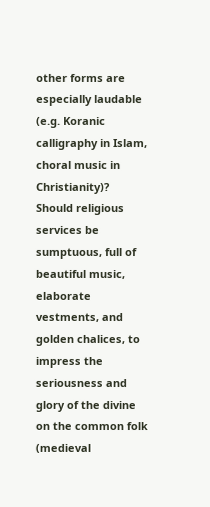other forms are especially laudable (e.g. Koranic calligraphy in Islam, choral music in Christianity)?
Should religious services be sumptuous, full of beautiful music, elaborate vestments, and golden chalices, to impress the seriousness and glory of the divine on the common folk (medieval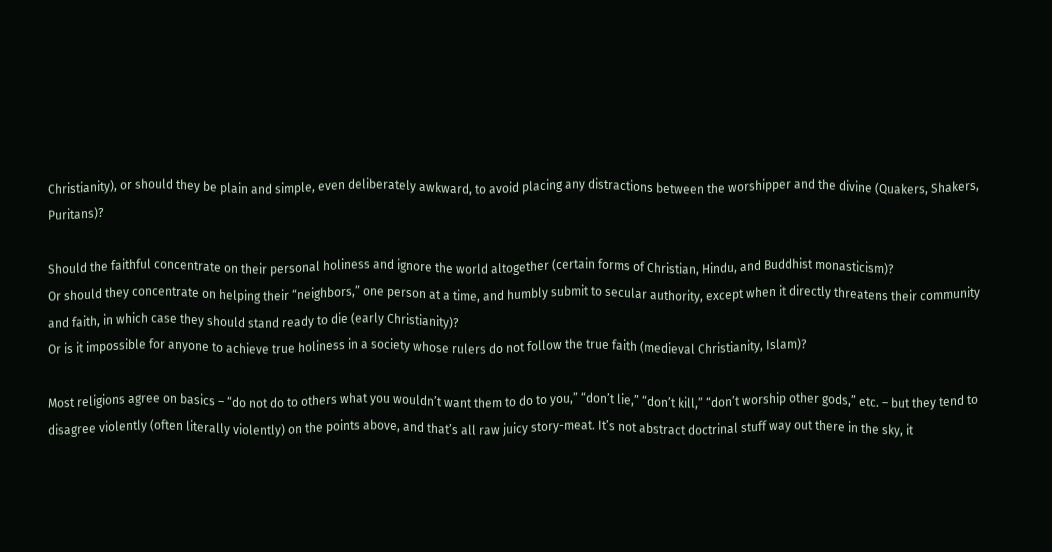Christianity), or should they be plain and simple, even deliberately awkward, to avoid placing any distractions between the worshipper and the divine (Quakers, Shakers, Puritans)?

Should the faithful concentrate on their personal holiness and ignore the world altogether (certain forms of Christian, Hindu, and Buddhist monasticism)?
Or should they concentrate on helping their “neighbors,” one person at a time, and humbly submit to secular authority, except when it directly threatens their community and faith, in which case they should stand ready to die (early Christianity)?
Or is it impossible for anyone to achieve true holiness in a society whose rulers do not follow the true faith (medieval Christianity, Islam)?

Most religions agree on basics – “do not do to others what you wouldn’t want them to do to you,” “don’t lie,” “don’t kill,” “don’t worship other gods,” etc. – but they tend to disagree violently (often literally violently) on the points above, and that’s all raw juicy story-meat. It’s not abstract doctrinal stuff way out there in the sky, it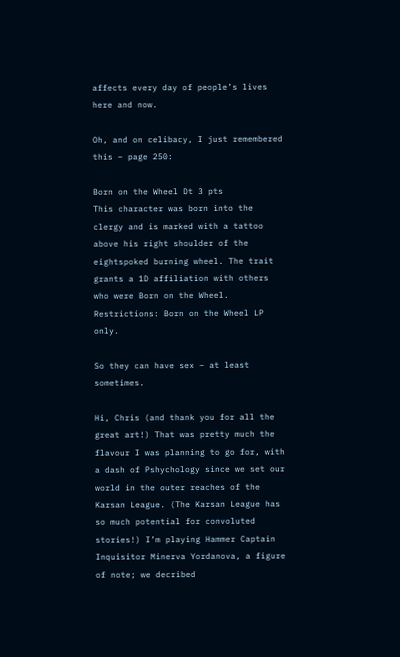affects every day of people’s lives here and now.

Oh, and on celibacy, I just remembered this – page 250:

Born on the Wheel Dt 3 pts
This character was born into the clergy and is marked with a tattoo above his right shoulder of the eightspoked burning wheel. The trait grants a 1D affiliation with others who were Born on the Wheel.
Restrictions: Born on the Wheel LP only.

So they can have sex – at least sometimes.

Hi, Chris (and thank you for all the great art!) That was pretty much the flavour I was planning to go for, with a dash of Pshychology since we set our world in the outer reaches of the Karsan League. (The Karsan League has so much potential for convoluted stories!) I’m playing Hammer Captain Inquisitor Minerva Yordanova, a figure of note; we decribed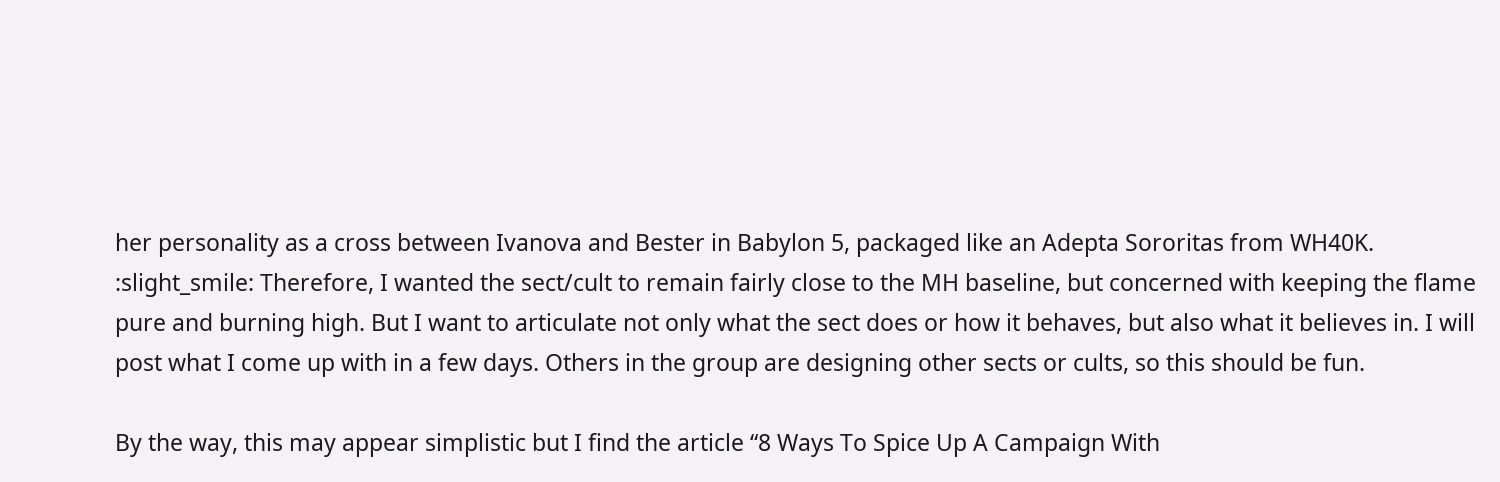her personality as a cross between Ivanova and Bester in Babylon 5, packaged like an Adepta Sororitas from WH40K. :slight_smile: Therefore, I wanted the sect/cult to remain fairly close to the MH baseline, but concerned with keeping the flame pure and burning high. But I want to articulate not only what the sect does or how it behaves, but also what it believes in. I will post what I come up with in a few days. Others in the group are designing other sects or cults, so this should be fun.

By the way, this may appear simplistic but I find the article “8 Ways To Spice Up A Campaign With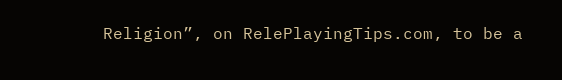Religion”, on RelePlayingTips.com, to be a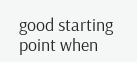good starting point when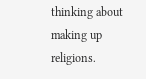thinking about making up religions.